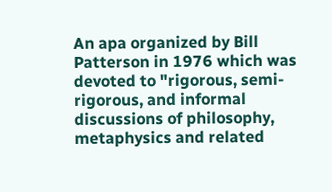An apa organized by Bill Patterson in 1976 which was devoted to "rigorous, semi-rigorous, and informal discussions of philosophy, metaphysics and related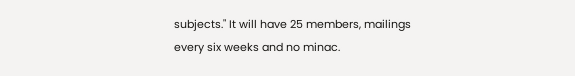subjects." It will have 25 members, mailings every six weeks and no minac.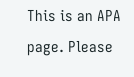This is an APA page. Please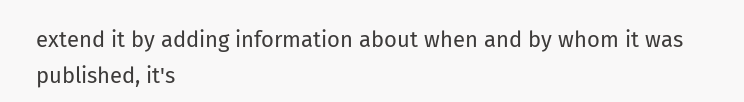extend it by adding information about when and by whom it was published, it's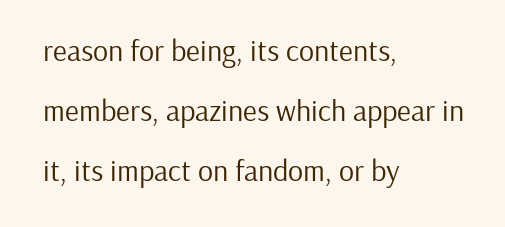reason for being, its contents, members, apazines which appear in it, its impact on fandom, or by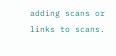adding scans or links to scans.